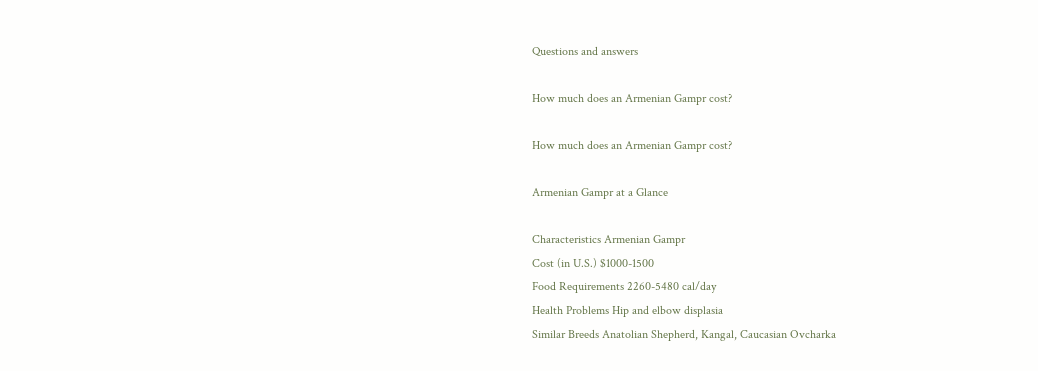Questions and answers

How much does an Armenian Gampr cost?

How much does an Armenian Gampr cost?

Armenian Gampr at a Glance

Characteristics Armenian Gampr
Cost (in U.S.) $1000-1500
Food Requirements 2260-5480 cal/day
Health Problems Hip and elbow displasia
Similar Breeds Anatolian Shepherd, Kangal, Caucasian Ovcharka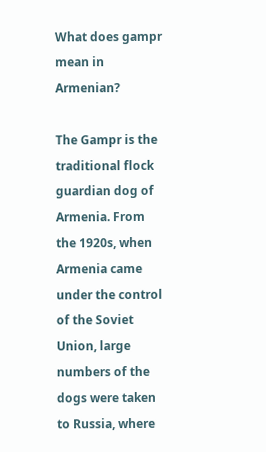What does gampr mean in Armenian?

The Gampr is the traditional flock guardian dog of Armenia. From the 1920s, when Armenia came under the control of the Soviet Union, large numbers of the dogs were taken to Russia, where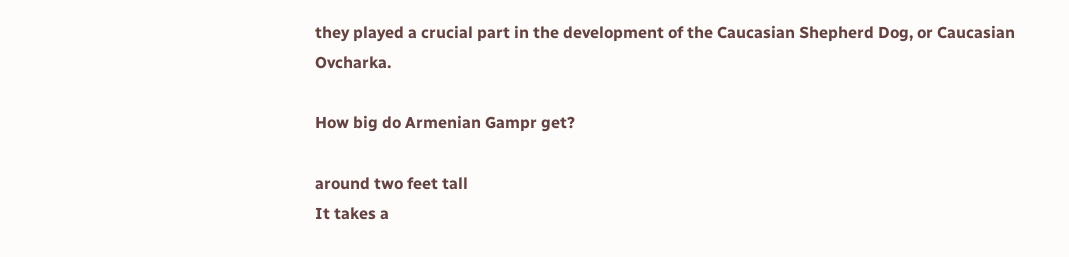they played a crucial part in the development of the Caucasian Shepherd Dog, or Caucasian Ovcharka.

How big do Armenian Gampr get?

around two feet tall
It takes a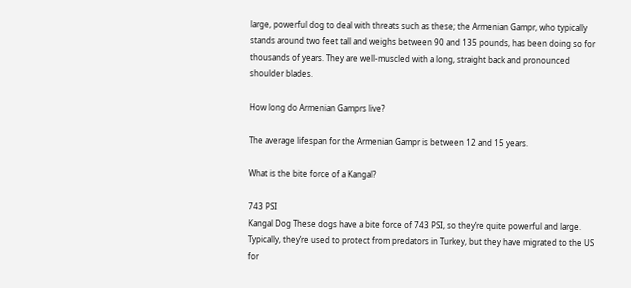large, powerful dog to deal with threats such as these; the Armenian Gampr, who typically stands around two feet tall and weighs between 90 and 135 pounds, has been doing so for thousands of years. They are well-muscled with a long, straight back and pronounced shoulder blades.

How long do Armenian Gamprs live?

The average lifespan for the Armenian Gampr is between 12 and 15 years.

What is the bite force of a Kangal?

743 PSI
Kangal Dog These dogs have a bite force of 743 PSI, so they’re quite powerful and large. Typically, they’re used to protect from predators in Turkey, but they have migrated to the US for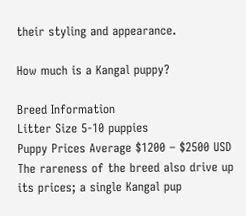their styling and appearance.

How much is a Kangal puppy?

Breed Information
Litter Size 5-10 puppies
Puppy Prices Average $1200 – $2500 USD The rareness of the breed also drive up its prices; a single Kangal pup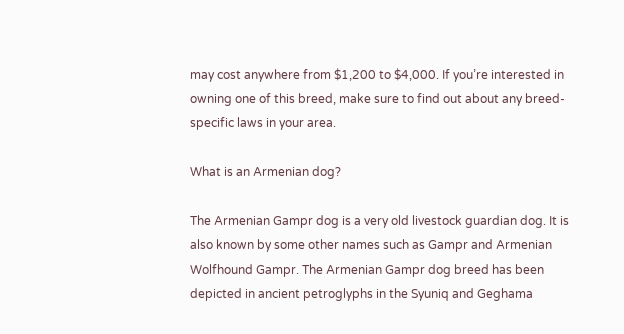may cost anywhere from $1,200 to $4,000. If you’re interested in owning one of this breed, make sure to find out about any breed-specific laws in your area.

What is an Armenian dog?

The Armenian Gampr dog is a very old livestock guardian dog. It is also known by some other names such as Gampr and Armenian Wolfhound Gampr. The Armenian Gampr dog breed has been depicted in ancient petroglyphs in the Syuniq and Geghama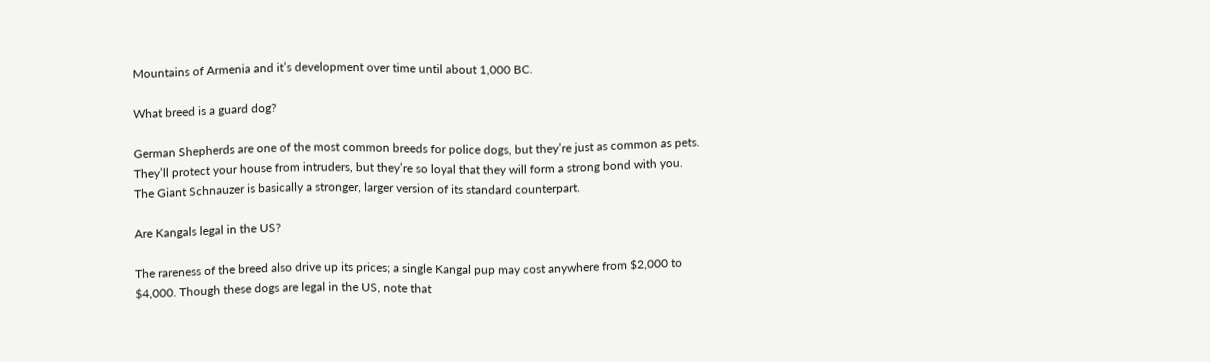Mountains of Armenia and it’s development over time until about 1,000 BC.

What breed is a guard dog?

German Shepherds are one of the most common breeds for police dogs, but they’re just as common as pets. They’ll protect your house from intruders, but they’re so loyal that they will form a strong bond with you. The Giant Schnauzer is basically a stronger, larger version of its standard counterpart.

Are Kangals legal in the US?

The rareness of the breed also drive up its prices; a single Kangal pup may cost anywhere from $2,000 to $4,000. Though these dogs are legal in the US, note that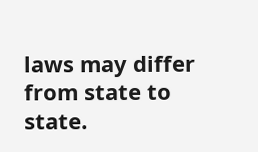laws may differ from state to state.